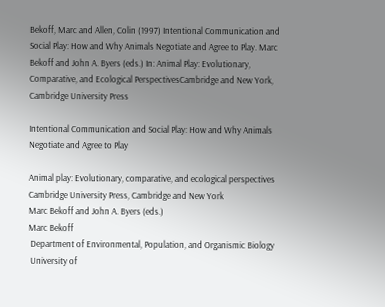Bekoff, Marc and Allen, Colin (1997) Intentional Communication and Social Play: How and Why Animals Negotiate and Agree to Play. Marc Bekoff and John A. Byers (eds.) In: Animal Play: Evolutionary, Comparative, and Ecological PerspectivesCambridge and New York, Cambridge University Press

Intentional Communication and Social Play: How and Why Animals Negotiate and Agree to Play

Animal play: Evolutionary, comparative, and ecological perspectives
Cambridge University Press, Cambridge and New York
Marc Bekoff and John A. Byers (eds.)
Marc Bekoff
 Department of Environmental, Population, and Organismic Biology
 University of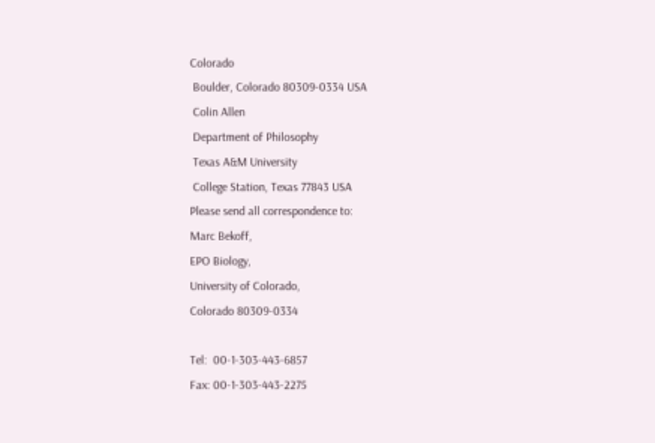Colorado
 Boulder, Colorado 80309-0334 USA
 Colin Allen
 Department of Philosophy
 Texas A&M University
 College Station, Texas 77843 USA
Please send all correspondence to:
Marc Bekoff,
EPO Biology,
University of Colorado,
Colorado 80309-0334

Tel:  00-1-303-443-6857
Fax: 00-1-303-443-2275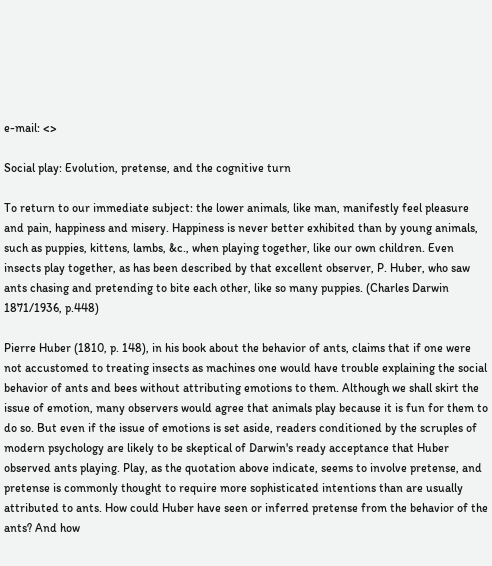e-mail: <>

Social play: Evolution, pretense, and the cognitive turn

To return to our immediate subject: the lower animals, like man, manifestly feel pleasure and pain, happiness and misery. Happiness is never better exhibited than by young animals, such as puppies, kittens, lambs, &c., when playing together, like our own children. Even insects play together, as has been described by that excellent observer, P. Huber, who saw ants chasing and pretending to bite each other, like so many puppies. (Charles Darwin 1871/1936, p.448)

Pierre Huber (1810, p. 148), in his book about the behavior of ants, claims that if one were not accustomed to treating insects as machines one would have trouble explaining the social behavior of ants and bees without attributing emotions to them. Although we shall skirt the issue of emotion, many observers would agree that animals play because it is fun for them to do so. But even if the issue of emotions is set aside, readers conditioned by the scruples of modern psychology are likely to be skeptical of Darwin's ready acceptance that Huber observed ants playing. Play, as the quotation above indicate, seems to involve pretense, and pretense is commonly thought to require more sophisticated intentions than are usually attributed to ants. How could Huber have seen or inferred pretense from the behavior of the ants? And how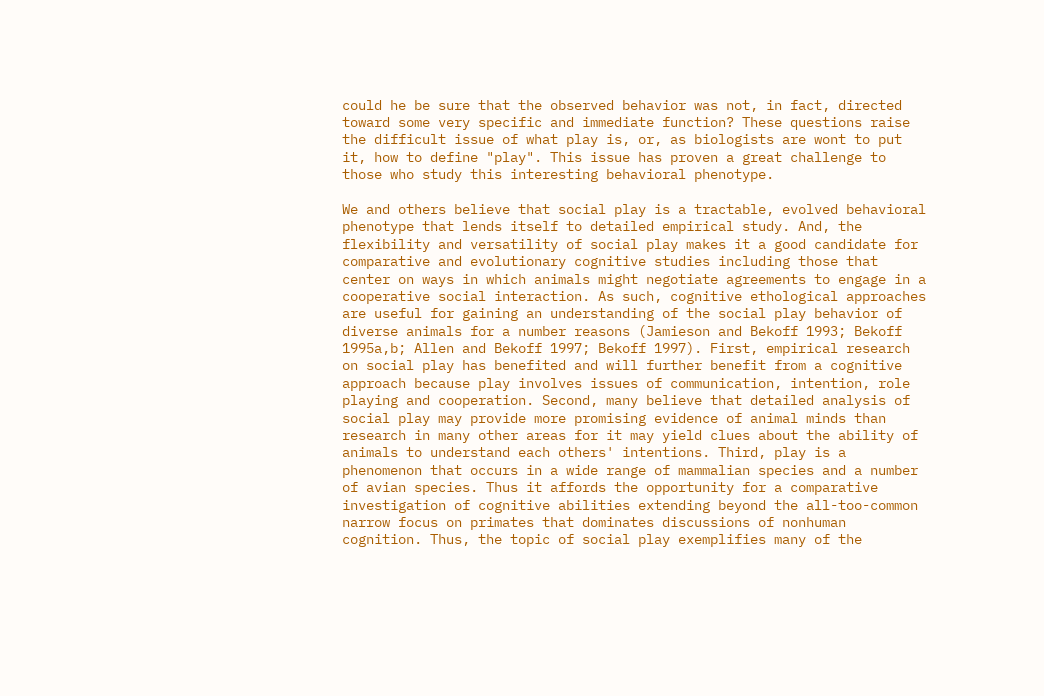could he be sure that the observed behavior was not, in fact, directed toward some very specific and immediate function? These questions raise the difficult issue of what play is, or, as biologists are wont to put it, how to define "play". This issue has proven a great challenge to those who study this interesting behavioral phenotype.

We and others believe that social play is a tractable, evolved behavioral phenotype that lends itself to detailed empirical study. And, the flexibility and versatility of social play makes it a good candidate for comparative and evolutionary cognitive studies including those that center on ways in which animals might negotiate agreements to engage in a cooperative social interaction. As such, cognitive ethological approaches are useful for gaining an understanding of the social play behavior of diverse animals for a number reasons (Jamieson and Bekoff 1993; Bekoff 1995a,b; Allen and Bekoff 1997; Bekoff 1997). First, empirical research on social play has benefited and will further benefit from a cognitive approach because play involves issues of communication, intention, role playing and cooperation. Second, many believe that detailed analysis of social play may provide more promising evidence of animal minds than research in many other areas for it may yield clues about the ability of animals to understand each others' intentions. Third, play is a phenomenon that occurs in a wide range of mammalian species and a number of avian species. Thus it affords the opportunity for a comparative investigation of cognitive abilities extending beyond the all-too-common narrow focus on primates that dominates discussions of nonhuman cognition. Thus, the topic of social play exemplifies many of the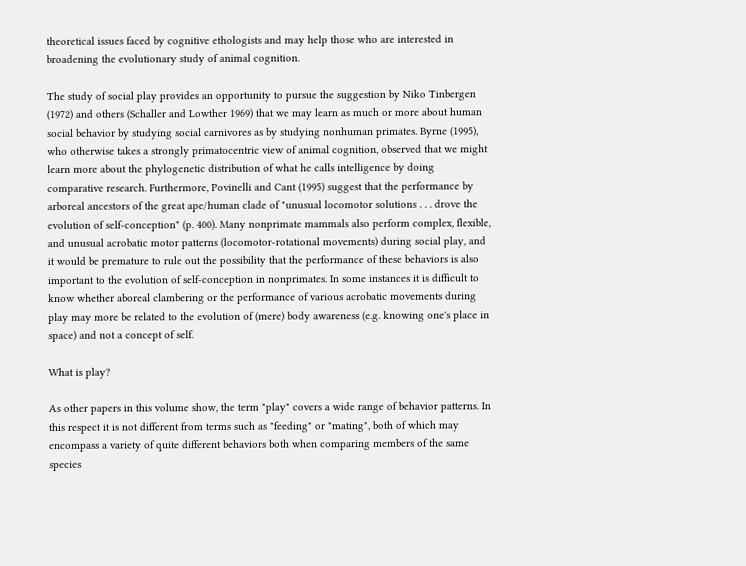theoretical issues faced by cognitive ethologists and may help those who are interested in broadening the evolutionary study of animal cognition.

The study of social play provides an opportunity to pursue the suggestion by Niko Tinbergen (1972) and others (Schaller and Lowther 1969) that we may learn as much or more about human social behavior by studying social carnivores as by studying nonhuman primates. Byrne (1995), who otherwise takes a strongly primatocentric view of animal cognition, observed that we might learn more about the phylogenetic distribution of what he calls intelligence by doing comparative research. Furthermore, Povinelli and Cant (1995) suggest that the performance by arboreal ancestors of the great ape/human clade of "unusual locomotor solutions . . . drove the evolution of self-conception" (p. 400). Many nonprimate mammals also perform complex, flexible, and unusual acrobatic motor patterns (locomotor-rotational movements) during social play, and it would be premature to rule out the possibility that the performance of these behaviors is also important to the evolution of self-conception in nonprimates. In some instances it is difficult to know whether aboreal clambering or the performance of various acrobatic movements during play may more be related to the evolution of (mere) body awareness (e.g. knowing one's place in space) and not a concept of self.

What is play?

As other papers in this volume show, the term "play" covers a wide range of behavior patterns. In this respect it is not different from terms such as "feeding" or "mating", both of which may encompass a variety of quite different behaviors both when comparing members of the same species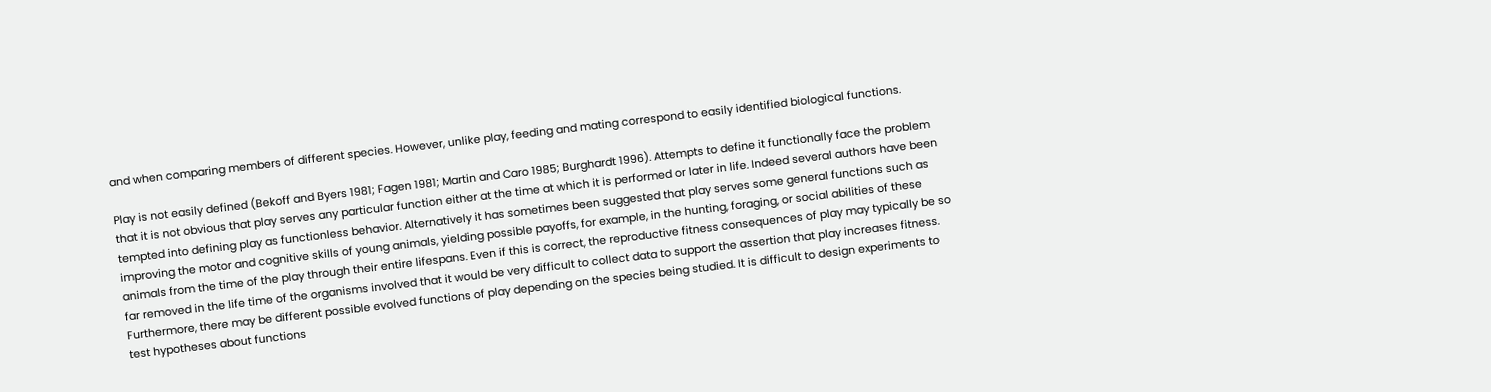and when comparing members of different species. However, unlike play, feeding and mating correspond to easily identified biological functions.

Play is not easily defined (Bekoff and Byers 1981; Fagen 1981; Martin and Caro 1985; Burghardt 1996). Attempts to define it functionally face the problem that it is not obvious that play serves any particular function either at the time at which it is performed or later in life. Indeed several authors have been tempted into defining play as functionless behavior. Alternatively it has sometimes been suggested that play serves some general functions such as improving the motor and cognitive skills of young animals, yielding possible payoffs, for example, in the hunting, foraging, or social abilities of these animals from the time of the play through their entire lifespans. Even if this is correct, the reproductive fitness consequences of play may typically be so far removed in the life time of the organisms involved that it would be very difficult to collect data to support the assertion that play increases fitness. Furthermore, there may be different possible evolved functions of play depending on the species being studied. It is difficult to design experiments to test hypotheses about functions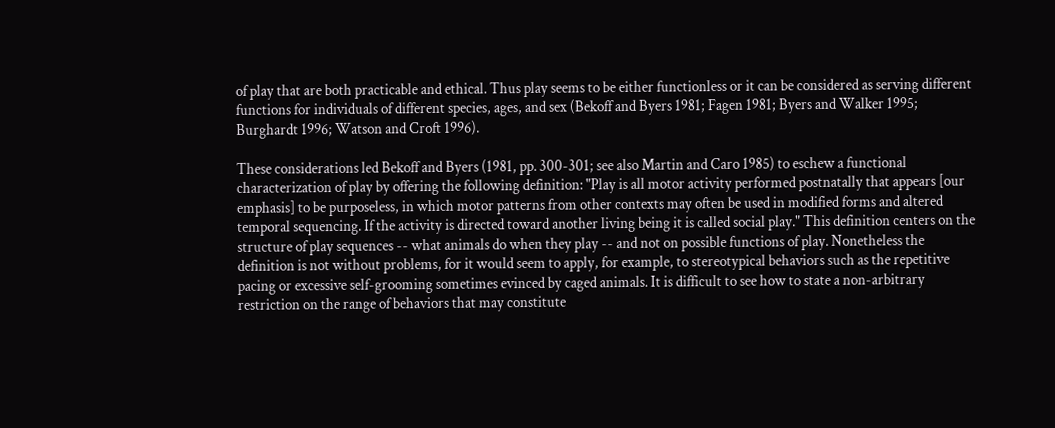of play that are both practicable and ethical. Thus play seems to be either functionless or it can be considered as serving different functions for individuals of different species, ages, and sex (Bekoff and Byers 1981; Fagen 1981; Byers and Walker 1995; Burghardt 1996; Watson and Croft 1996).

These considerations led Bekoff and Byers (1981, pp. 300-301; see also Martin and Caro 1985) to eschew a functional characterization of play by offering the following definition: "Play is all motor activity performed postnatally that appears [our emphasis] to be purposeless, in which motor patterns from other contexts may often be used in modified forms and altered temporal sequencing. If the activity is directed toward another living being it is called social play." This definition centers on the structure of play sequences -- what animals do when they play -- and not on possible functions of play. Nonetheless the definition is not without problems, for it would seem to apply, for example, to stereotypical behaviors such as the repetitive pacing or excessive self-grooming sometimes evinced by caged animals. It is difficult to see how to state a non-arbitrary restriction on the range of behaviors that may constitute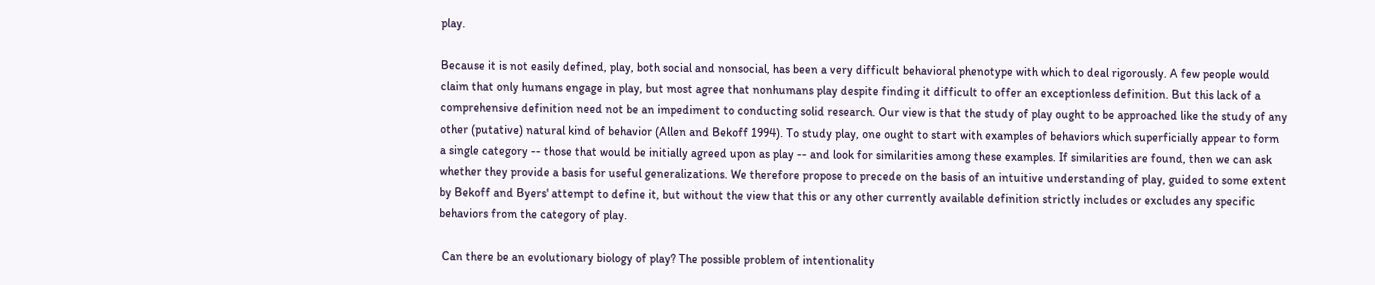play.

Because it is not easily defined, play, both social and nonsocial, has been a very difficult behavioral phenotype with which to deal rigorously. A few people would claim that only humans engage in play, but most agree that nonhumans play despite finding it difficult to offer an exceptionless definition. But this lack of a comprehensive definition need not be an impediment to conducting solid research. Our view is that the study of play ought to be approached like the study of any other (putative) natural kind of behavior (Allen and Bekoff 1994). To study play, one ought to start with examples of behaviors which superficially appear to form a single category -- those that would be initially agreed upon as play -- and look for similarities among these examples. If similarities are found, then we can ask whether they provide a basis for useful generalizations. We therefore propose to precede on the basis of an intuitive understanding of play, guided to some extent by Bekoff and Byers' attempt to define it, but without the view that this or any other currently available definition strictly includes or excludes any specific behaviors from the category of play.

 Can there be an evolutionary biology of play? The possible problem of intentionality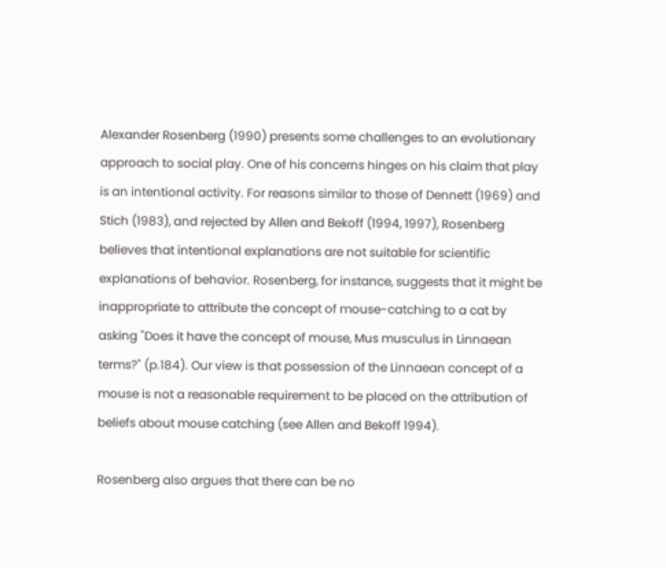Alexander Rosenberg (1990) presents some challenges to an evolutionary approach to social play. One of his concerns hinges on his claim that play is an intentional activity. For reasons similar to those of Dennett (1969) and Stich (1983), and rejected by Allen and Bekoff (1994, 1997), Rosenberg believes that intentional explanations are not suitable for scientific explanations of behavior. Rosenberg, for instance, suggests that it might be inappropriate to attribute the concept of mouse-catching to a cat by asking "Does it have the concept of mouse, Mus musculus in Linnaean terms?" (p.184). Our view is that possession of the Linnaean concept of a mouse is not a reasonable requirement to be placed on the attribution of beliefs about mouse catching (see Allen and Bekoff 1994).

Rosenberg also argues that there can be no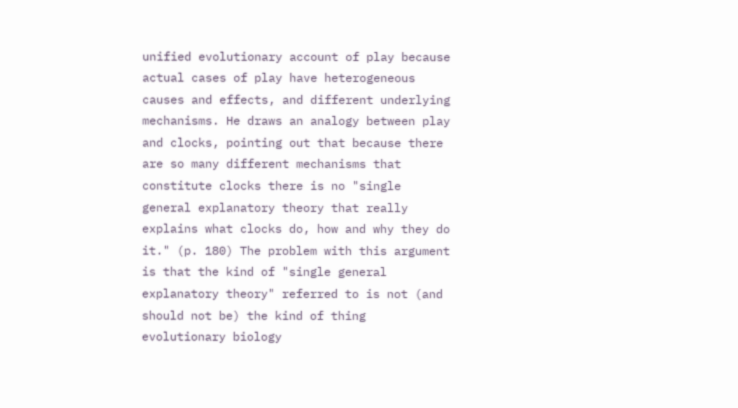unified evolutionary account of play because actual cases of play have heterogeneous causes and effects, and different underlying mechanisms. He draws an analogy between play and clocks, pointing out that because there are so many different mechanisms that constitute clocks there is no "single general explanatory theory that really explains what clocks do, how and why they do it." (p. 180) The problem with this argument is that the kind of "single general explanatory theory" referred to is not (and should not be) the kind of thing evolutionary biology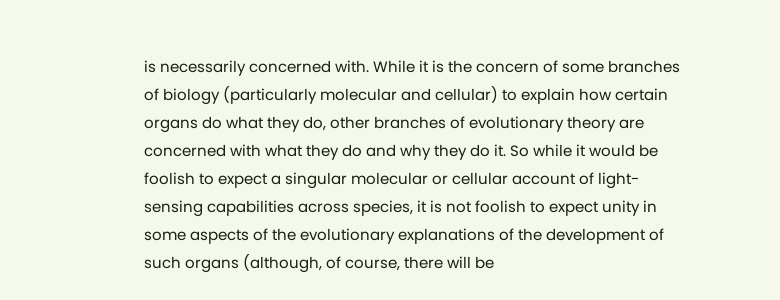is necessarily concerned with. While it is the concern of some branches of biology (particularly molecular and cellular) to explain how certain organs do what they do, other branches of evolutionary theory are concerned with what they do and why they do it. So while it would be foolish to expect a singular molecular or cellular account of light-sensing capabilities across species, it is not foolish to expect unity in some aspects of the evolutionary explanations of the development of such organs (although, of course, there will be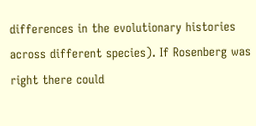differences in the evolutionary histories across different species). If Rosenberg was right there could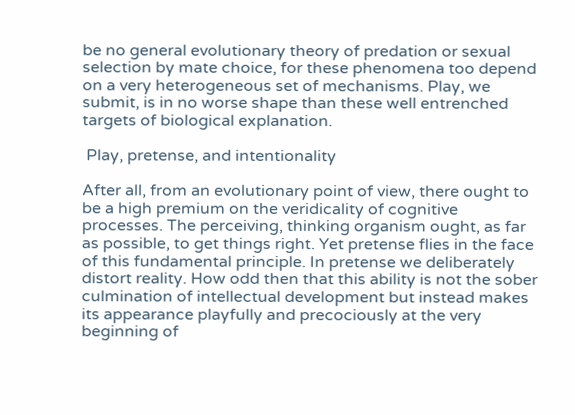be no general evolutionary theory of predation or sexual selection by mate choice, for these phenomena too depend on a very heterogeneous set of mechanisms. Play, we submit, is in no worse shape than these well entrenched targets of biological explanation.

 Play, pretense, and intentionality

After all, from an evolutionary point of view, there ought to be a high premium on the veridicality of cognitive processes. The perceiving, thinking organism ought, as far as possible, to get things right. Yet pretense flies in the face of this fundamental principle. In pretense we deliberately distort reality. How odd then that this ability is not the sober culmination of intellectual development but instead makes its appearance playfully and precociously at the very beginning of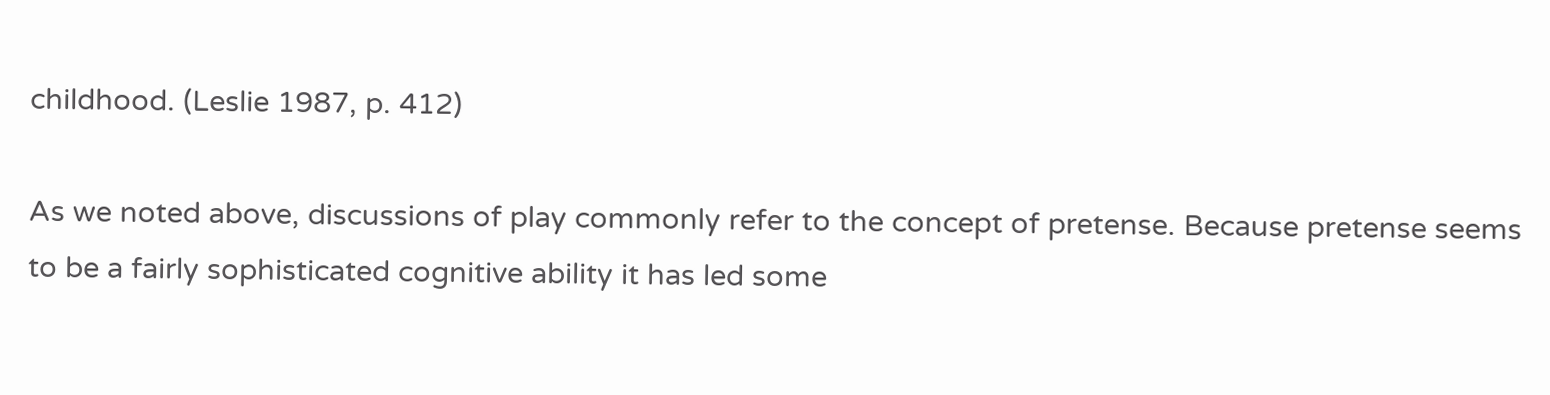childhood. (Leslie 1987, p. 412)

As we noted above, discussions of play commonly refer to the concept of pretense. Because pretense seems to be a fairly sophisticated cognitive ability it has led some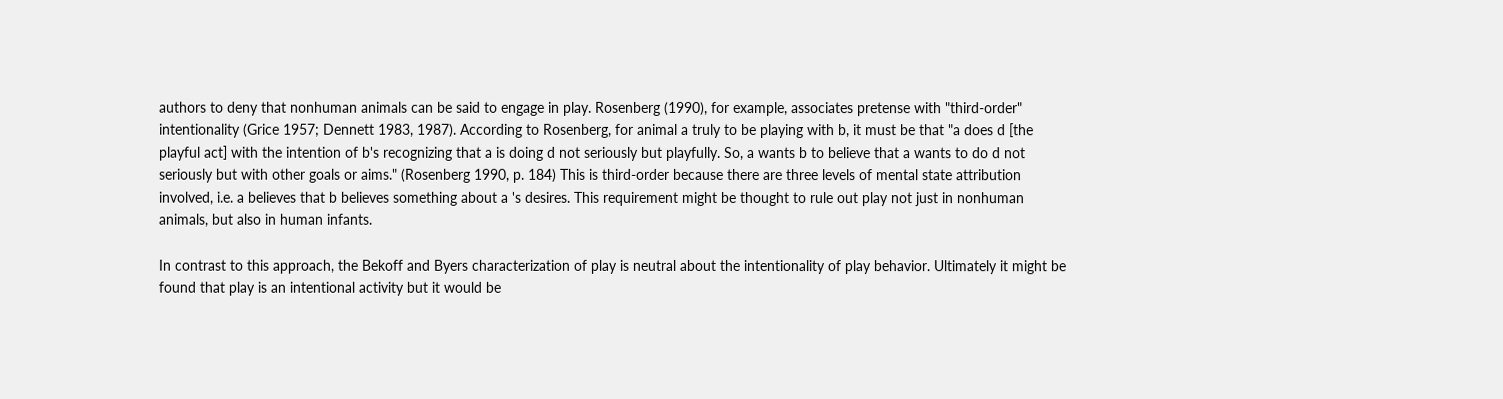authors to deny that nonhuman animals can be said to engage in play. Rosenberg (1990), for example, associates pretense with "third-order" intentionality (Grice 1957; Dennett 1983, 1987). According to Rosenberg, for animal a truly to be playing with b, it must be that "a does d [the playful act] with the intention of b's recognizing that a is doing d not seriously but playfully. So, a wants b to believe that a wants to do d not seriously but with other goals or aims." (Rosenberg 1990, p. 184) This is third-order because there are three levels of mental state attribution involved, i.e. a believes that b believes something about a 's desires. This requirement might be thought to rule out play not just in nonhuman animals, but also in human infants.

In contrast to this approach, the Bekoff and Byers characterization of play is neutral about the intentionality of play behavior. Ultimately it might be found that play is an intentional activity but it would be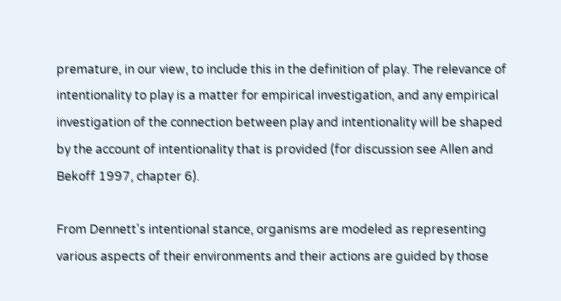premature, in our view, to include this in the definition of play. The relevance of intentionality to play is a matter for empirical investigation, and any empirical investigation of the connection between play and intentionality will be shaped by the account of intentionality that is provided (for discussion see Allen and Bekoff 1997, chapter 6).

From Dennett's intentional stance, organisms are modeled as representing various aspects of their environments and their actions are guided by those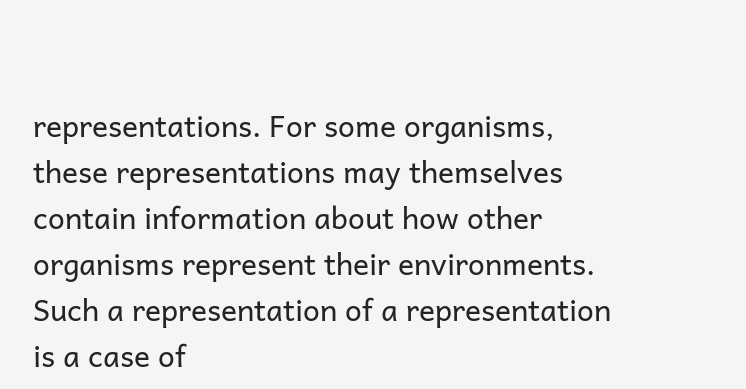representations. For some organisms, these representations may themselves contain information about how other organisms represent their environments. Such a representation of a representation is a case of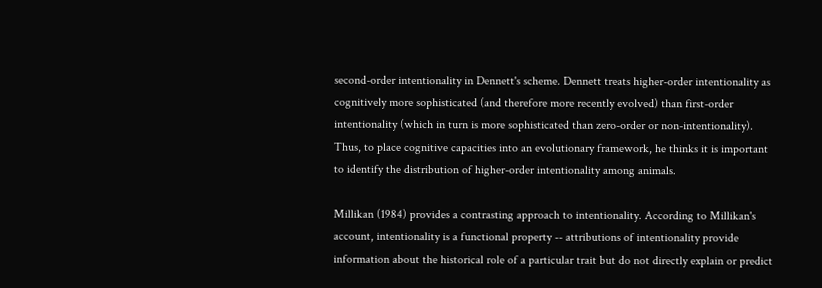second-order intentionality in Dennett's scheme. Dennett treats higher-order intentionality as cognitively more sophisticated (and therefore more recently evolved) than first-order intentionality (which in turn is more sophisticated than zero-order or non-intentionality). Thus, to place cognitive capacities into an evolutionary framework, he thinks it is important to identify the distribution of higher-order intentionality among animals.

Millikan (1984) provides a contrasting approach to intentionality. According to Millikan's account, intentionality is a functional property -- attributions of intentionality provide information about the historical role of a particular trait but do not directly explain or predict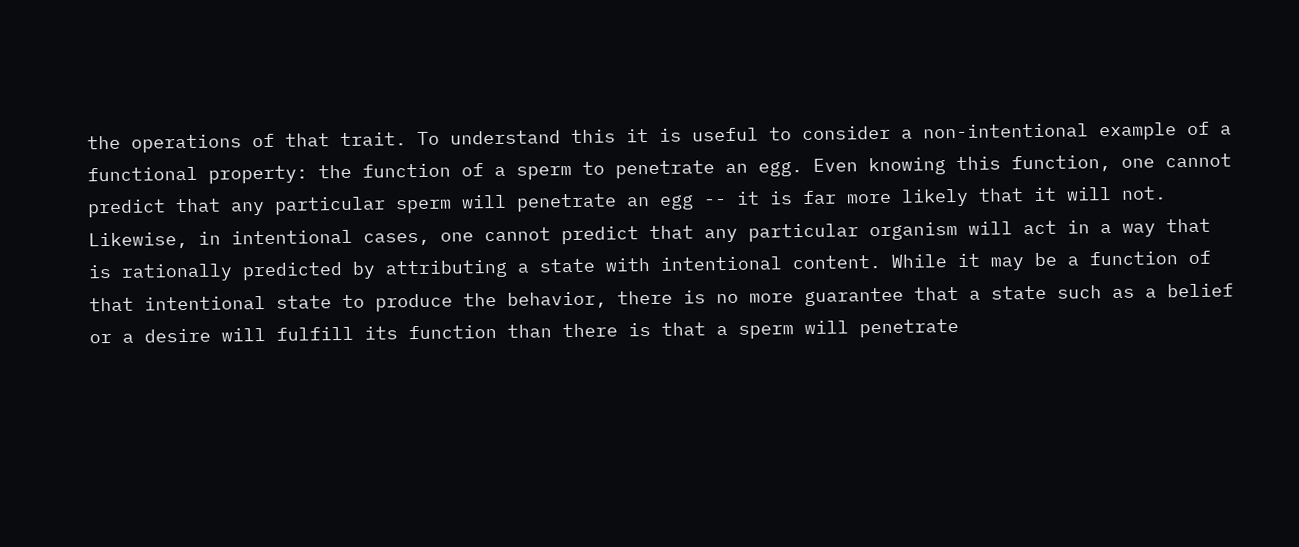the operations of that trait. To understand this it is useful to consider a non-intentional example of a functional property: the function of a sperm to penetrate an egg. Even knowing this function, one cannot predict that any particular sperm will penetrate an egg -- it is far more likely that it will not. Likewise, in intentional cases, one cannot predict that any particular organism will act in a way that is rationally predicted by attributing a state with intentional content. While it may be a function of that intentional state to produce the behavior, there is no more guarantee that a state such as a belief or a desire will fulfill its function than there is that a sperm will penetrate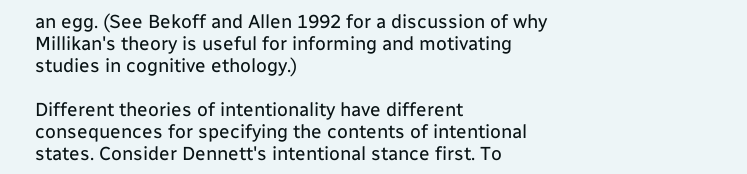an egg. (See Bekoff and Allen 1992 for a discussion of why Millikan's theory is useful for informing and motivating studies in cognitive ethology.)

Different theories of intentionality have different consequences for specifying the contents of intentional states. Consider Dennett's intentional stance first. To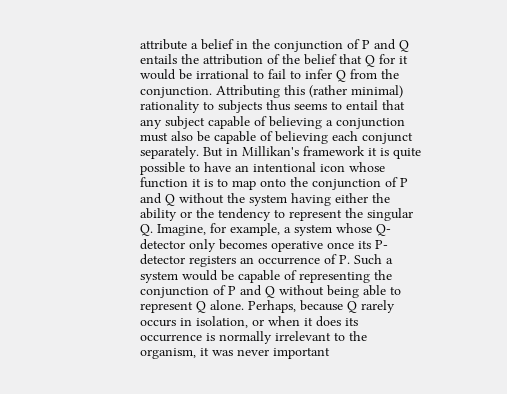attribute a belief in the conjunction of P and Q entails the attribution of the belief that Q for it would be irrational to fail to infer Q from the conjunction. Attributing this (rather minimal) rationality to subjects thus seems to entail that any subject capable of believing a conjunction must also be capable of believing each conjunct separately. But in Millikan's framework it is quite possible to have an intentional icon whose function it is to map onto the conjunction of P and Q without the system having either the ability or the tendency to represent the singular Q. Imagine, for example, a system whose Q-detector only becomes operative once its P-detector registers an occurrence of P. Such a system would be capable of representing the conjunction of P and Q without being able to represent Q alone. Perhaps, because Q rarely occurs in isolation, or when it does its occurrence is normally irrelevant to the organism, it was never important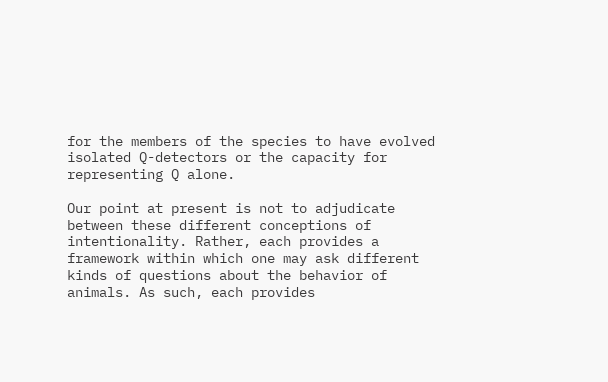for the members of the species to have evolved isolated Q-detectors or the capacity for representing Q alone.

Our point at present is not to adjudicate between these different conceptions of intentionality. Rather, each provides a framework within which one may ask different kinds of questions about the behavior of animals. As such, each provides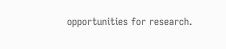opportunities for research.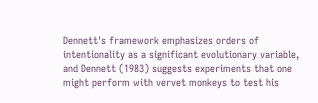Dennett's framework emphasizes orders of intentionality as a significant evolutionary variable, and Dennett (1983) suggests experiments that one might perform with vervet monkeys to test his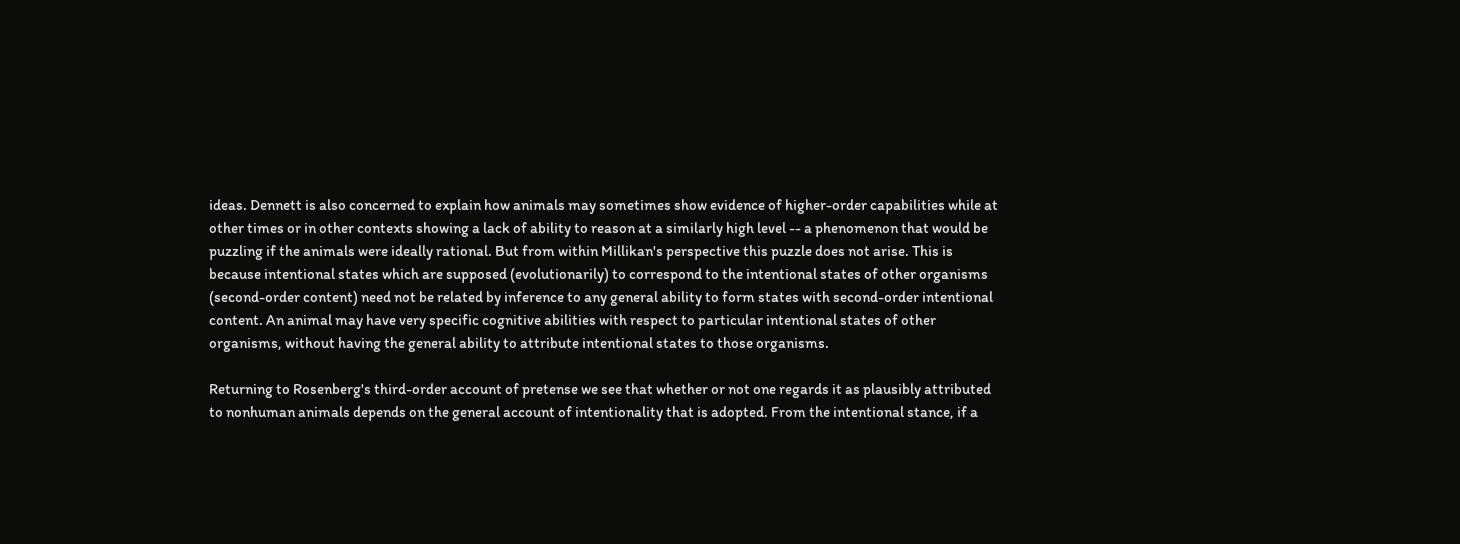ideas. Dennett is also concerned to explain how animals may sometimes show evidence of higher-order capabilities while at other times or in other contexts showing a lack of ability to reason at a similarly high level -- a phenomenon that would be puzzling if the animals were ideally rational. But from within Millikan's perspective this puzzle does not arise. This is because intentional states which are supposed (evolutionarily) to correspond to the intentional states of other organisms (second-order content) need not be related by inference to any general ability to form states with second-order intentional content. An animal may have very specific cognitive abilities with respect to particular intentional states of other organisms, without having the general ability to attribute intentional states to those organisms.

Returning to Rosenberg's third-order account of pretense we see that whether or not one regards it as plausibly attributed to nonhuman animals depends on the general account of intentionality that is adopted. From the intentional stance, if a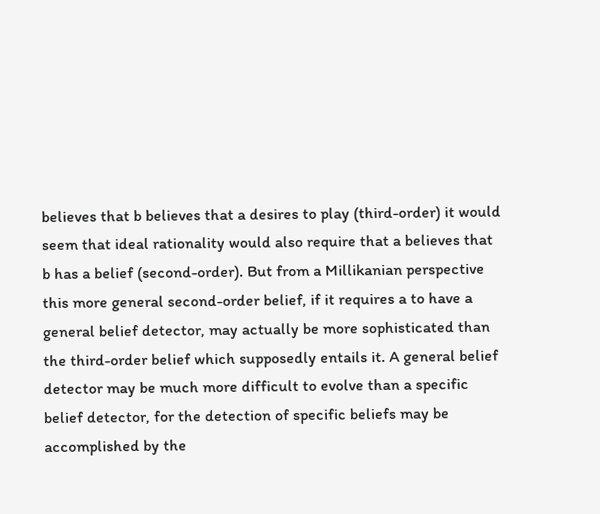believes that b believes that a desires to play (third-order) it would seem that ideal rationality would also require that a believes that b has a belief (second-order). But from a Millikanian perspective this more general second-order belief, if it requires a to have a general belief detector, may actually be more sophisticated than the third-order belief which supposedly entails it. A general belief detector may be much more difficult to evolve than a specific belief detector, for the detection of specific beliefs may be accomplished by the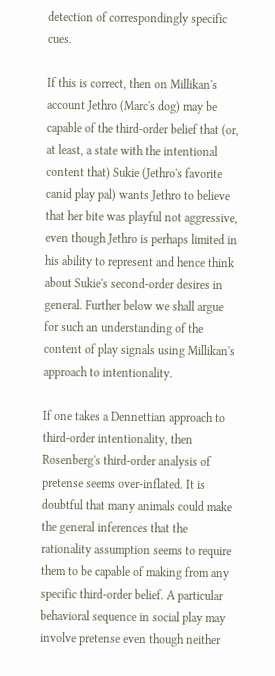detection of correspondingly specific cues.

If this is correct, then on Millikan's account Jethro (Marc's dog) may be capable of the third-order belief that (or, at least, a state with the intentional content that) Sukie (Jethro's favorite canid play pal) wants Jethro to believe that her bite was playful not aggressive, even though Jethro is perhaps limited in his ability to represent and hence think about Sukie's second-order desires in general. Further below we shall argue for such an understanding of the content of play signals using Millikan's approach to intentionality.

If one takes a Dennettian approach to third-order intentionality, then Rosenberg's third-order analysis of pretense seems over-inflated. It is doubtful that many animals could make the general inferences that the rationality assumption seems to require them to be capable of making from any specific third-order belief. A particular behavioral sequence in social play may involve pretense even though neither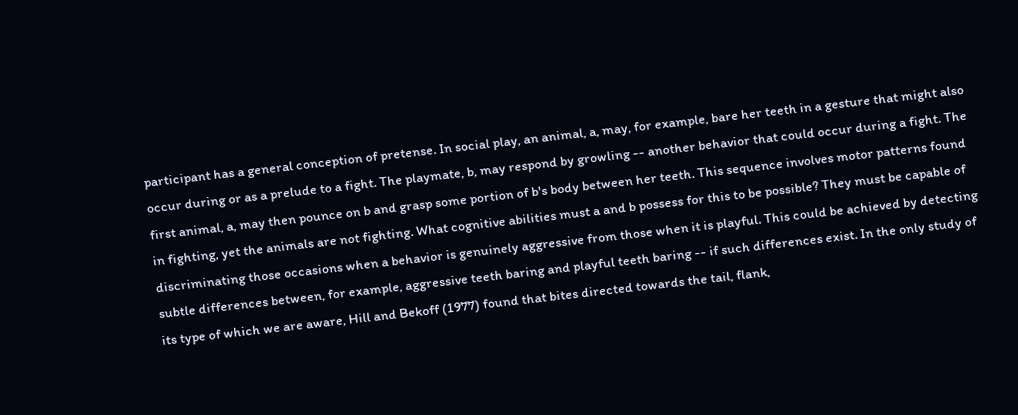participant has a general conception of pretense. In social play, an animal, a, may, for example, bare her teeth in a gesture that might also occur during or as a prelude to a fight. The playmate, b, may respond by growling -- another behavior that could occur during a fight. The first animal, a, may then pounce on b and grasp some portion of b's body between her teeth. This sequence involves motor patterns found in fighting, yet the animals are not fighting. What cognitive abilities must a and b possess for this to be possible? They must be capable of discriminating those occasions when a behavior is genuinely aggressive from those when it is playful. This could be achieved by detecting subtle differences between, for example, aggressive teeth baring and playful teeth baring -- if such differences exist. In the only study of its type of which we are aware, Hill and Bekoff (1977) found that bites directed towards the tail, flank,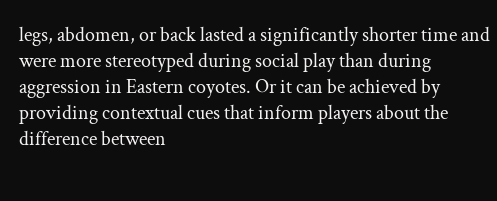legs, abdomen, or back lasted a significantly shorter time and were more stereotyped during social play than during aggression in Eastern coyotes. Or it can be achieved by providing contextual cues that inform players about the difference between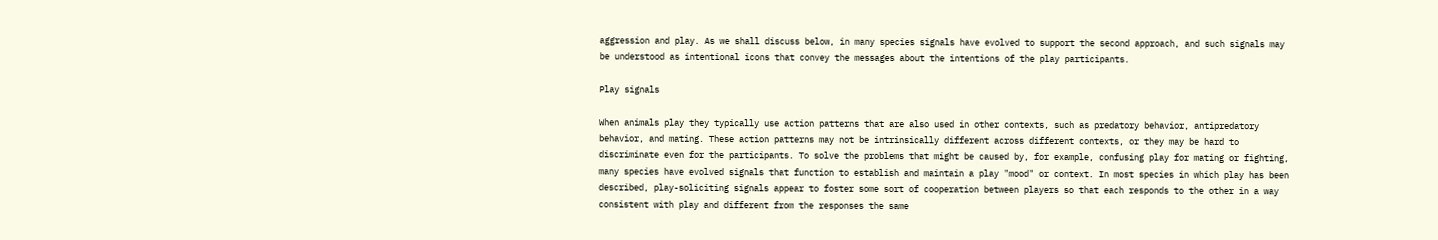aggression and play. As we shall discuss below, in many species signals have evolved to support the second approach, and such signals may be understood as intentional icons that convey the messages about the intentions of the play participants.

Play signals

When animals play they typically use action patterns that are also used in other contexts, such as predatory behavior, antipredatory behavior, and mating. These action patterns may not be intrinsically different across different contexts, or they may be hard to discriminate even for the participants. To solve the problems that might be caused by, for example, confusing play for mating or fighting, many species have evolved signals that function to establish and maintain a play "mood" or context. In most species in which play has been described, play-soliciting signals appear to foster some sort of cooperation between players so that each responds to the other in a way consistent with play and different from the responses the same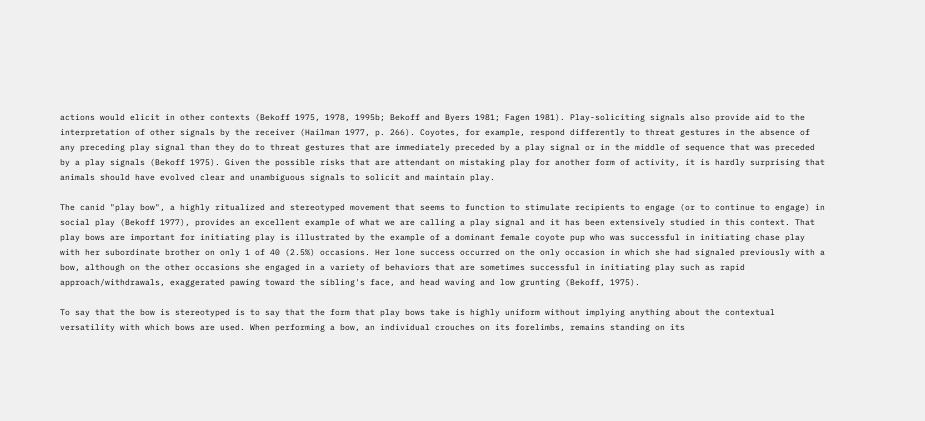actions would elicit in other contexts (Bekoff 1975, 1978, 1995b; Bekoff and Byers 1981; Fagen 1981). Play-soliciting signals also provide aid to the interpretation of other signals by the receiver (Hailman 1977, p. 266). Coyotes, for example, respond differently to threat gestures in the absence of any preceding play signal than they do to threat gestures that are immediately preceded by a play signal or in the middle of sequence that was preceded by a play signals (Bekoff 1975). Given the possible risks that are attendant on mistaking play for another form of activity, it is hardly surprising that animals should have evolved clear and unambiguous signals to solicit and maintain play.

The canid "play bow", a highly ritualized and stereotyped movement that seems to function to stimulate recipients to engage (or to continue to engage) in social play (Bekoff 1977), provides an excellent example of what we are calling a play signal and it has been extensively studied in this context. That play bows are important for initiating play is illustrated by the example of a dominant female coyote pup who was successful in initiating chase play with her subordinate brother on only 1 of 40 (2.5%) occasions. Her lone success occurred on the only occasion in which she had signaled previously with a bow, although on the other occasions she engaged in a variety of behaviors that are sometimes successful in initiating play such as rapid approach/withdrawals, exaggerated pawing toward the sibling's face, and head waving and low grunting (Bekoff, 1975).

To say that the bow is stereotyped is to say that the form that play bows take is highly uniform without implying anything about the contextual versatility with which bows are used. When performing a bow, an individual crouches on its forelimbs, remains standing on its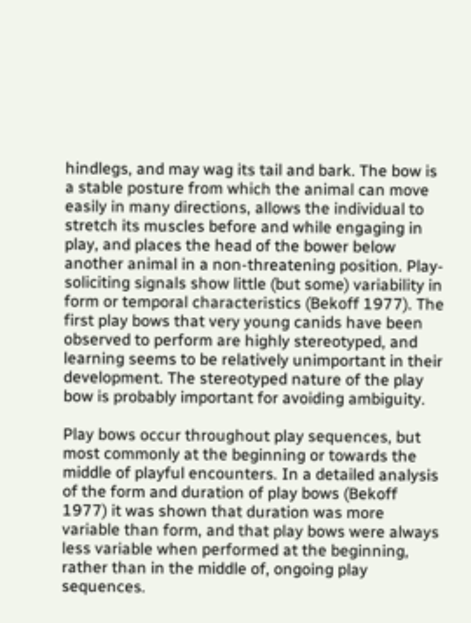hindlegs, and may wag its tail and bark. The bow is a stable posture from which the animal can move easily in many directions, allows the individual to stretch its muscles before and while engaging in play, and places the head of the bower below another animal in a non-threatening position. Play-soliciting signals show little (but some) variability in form or temporal characteristics (Bekoff 1977). The first play bows that very young canids have been observed to perform are highly stereotyped, and learning seems to be relatively unimportant in their development. The stereotyped nature of the play bow is probably important for avoiding ambiguity.

Play bows occur throughout play sequences, but most commonly at the beginning or towards the middle of playful encounters. In a detailed analysis of the form and duration of play bows (Bekoff 1977) it was shown that duration was more variable than form, and that play bows were always less variable when performed at the beginning, rather than in the middle of, ongoing play sequences.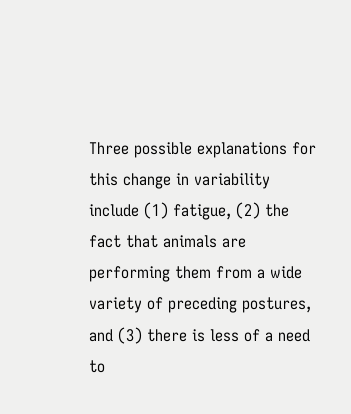Three possible explanations for this change in variability include (1) fatigue, (2) the fact that animals are performing them from a wide variety of preceding postures, and (3) there is less of a need to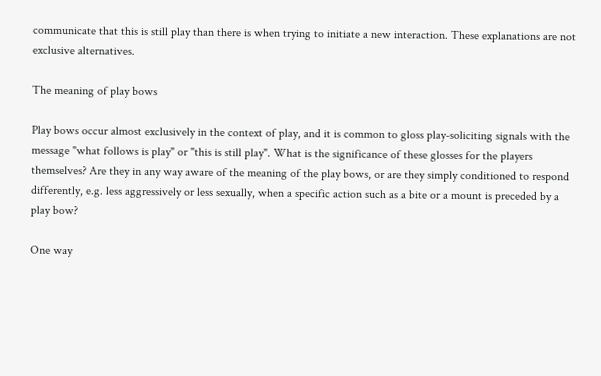communicate that this is still play than there is when trying to initiate a new interaction. These explanations are not exclusive alternatives.

The meaning of play bows

Play bows occur almost exclusively in the context of play, and it is common to gloss play-soliciting signals with the message "what follows is play" or "this is still play". What is the significance of these glosses for the players themselves? Are they in any way aware of the meaning of the play bows, or are they simply conditioned to respond differently, e.g. less aggressively or less sexually, when a specific action such as a bite or a mount is preceded by a play bow?

One way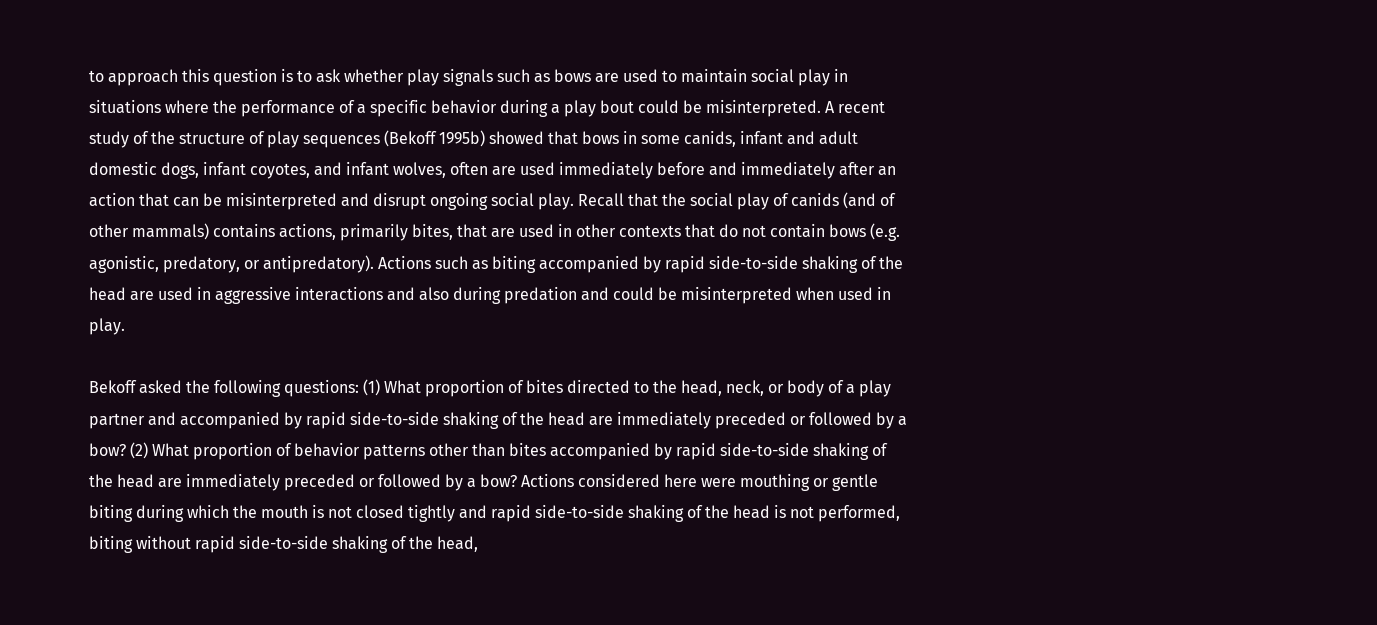to approach this question is to ask whether play signals such as bows are used to maintain social play in situations where the performance of a specific behavior during a play bout could be misinterpreted. A recent study of the structure of play sequences (Bekoff 1995b) showed that bows in some canids, infant and adult domestic dogs, infant coyotes, and infant wolves, often are used immediately before and immediately after an action that can be misinterpreted and disrupt ongoing social play. Recall that the social play of canids (and of other mammals) contains actions, primarily bites, that are used in other contexts that do not contain bows (e.g. agonistic, predatory, or antipredatory). Actions such as biting accompanied by rapid side-to-side shaking of the head are used in aggressive interactions and also during predation and could be misinterpreted when used in play.

Bekoff asked the following questions: (1) What proportion of bites directed to the head, neck, or body of a play partner and accompanied by rapid side-to-side shaking of the head are immediately preceded or followed by a bow? (2) What proportion of behavior patterns other than bites accompanied by rapid side-to-side shaking of the head are immediately preceded or followed by a bow? Actions considered here were mouthing or gentle biting during which the mouth is not closed tightly and rapid side-to-side shaking of the head is not performed, biting without rapid side-to-side shaking of the head,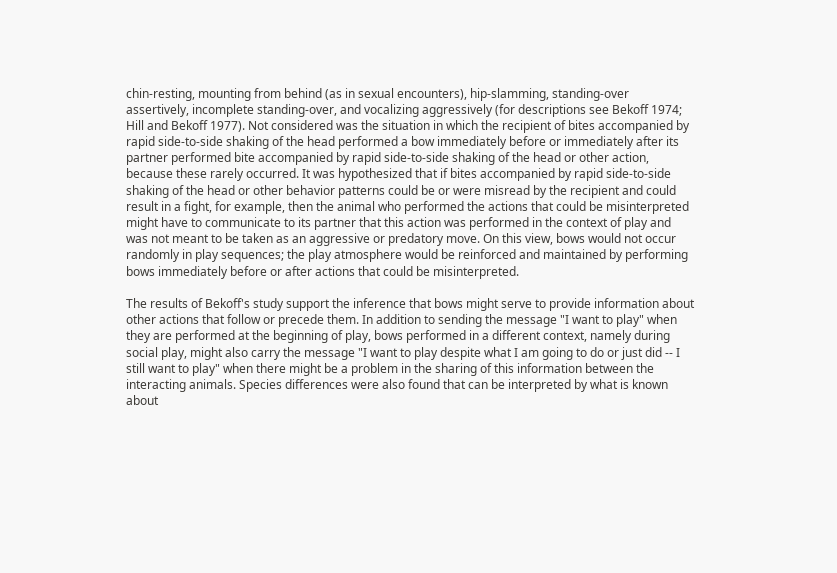chin-resting, mounting from behind (as in sexual encounters), hip-slamming, standing-over assertively, incomplete standing-over, and vocalizing aggressively (for descriptions see Bekoff 1974; Hill and Bekoff 1977). Not considered was the situation in which the recipient of bites accompanied by rapid side-to-side shaking of the head performed a bow immediately before or immediately after its partner performed bite accompanied by rapid side-to-side shaking of the head or other action, because these rarely occurred. It was hypothesized that if bites accompanied by rapid side-to-side shaking of the head or other behavior patterns could be or were misread by the recipient and could result in a fight, for example, then the animal who performed the actions that could be misinterpreted might have to communicate to its partner that this action was performed in the context of play and was not meant to be taken as an aggressive or predatory move. On this view, bows would not occur randomly in play sequences; the play atmosphere would be reinforced and maintained by performing bows immediately before or after actions that could be misinterpreted.

The results of Bekoff's study support the inference that bows might serve to provide information about other actions that follow or precede them. In addition to sending the message "I want to play" when they are performed at the beginning of play, bows performed in a different context, namely during social play, might also carry the message "I want to play despite what I am going to do or just did -- I still want to play" when there might be a problem in the sharing of this information between the interacting animals. Species differences were also found that can be interpreted by what is known about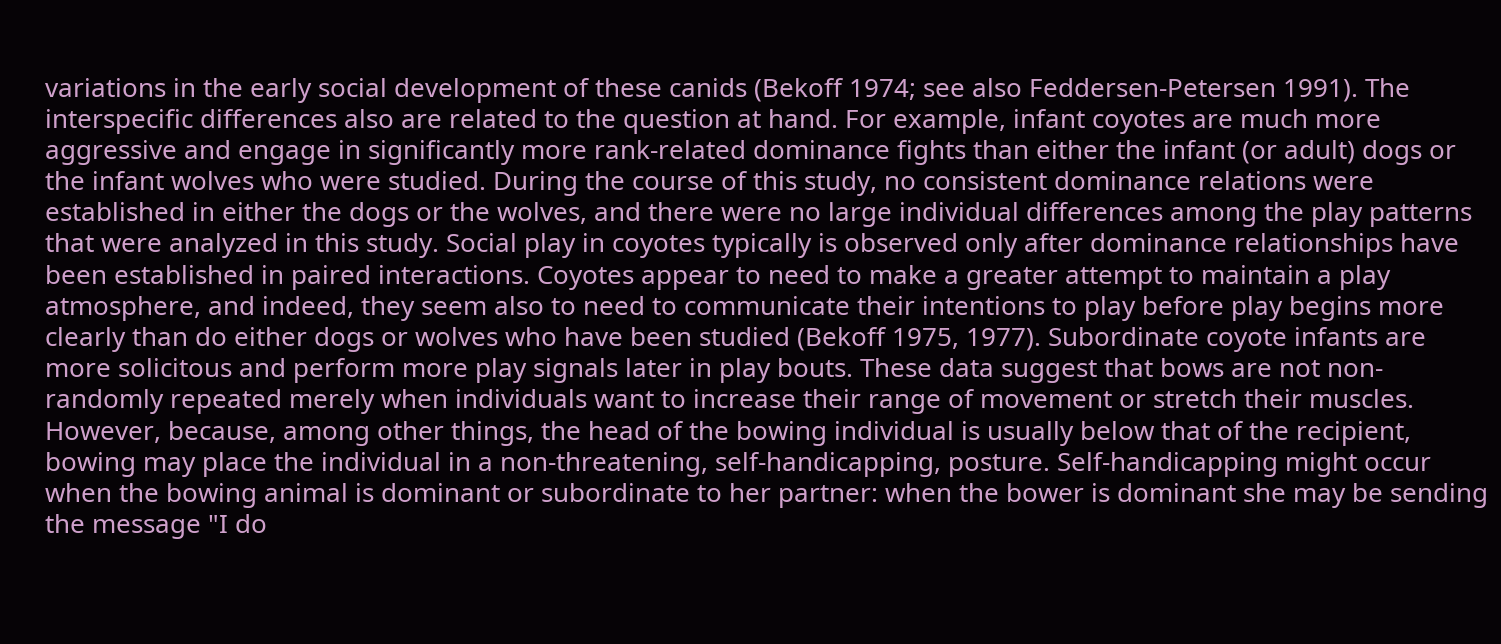variations in the early social development of these canids (Bekoff 1974; see also Feddersen-Petersen 1991). The interspecific differences also are related to the question at hand. For example, infant coyotes are much more aggressive and engage in significantly more rank-related dominance fights than either the infant (or adult) dogs or the infant wolves who were studied. During the course of this study, no consistent dominance relations were established in either the dogs or the wolves, and there were no large individual differences among the play patterns that were analyzed in this study. Social play in coyotes typically is observed only after dominance relationships have been established in paired interactions. Coyotes appear to need to make a greater attempt to maintain a play atmosphere, and indeed, they seem also to need to communicate their intentions to play before play begins more clearly than do either dogs or wolves who have been studied (Bekoff 1975, 1977). Subordinate coyote infants are more solicitous and perform more play signals later in play bouts. These data suggest that bows are not non-randomly repeated merely when individuals want to increase their range of movement or stretch their muscles. However, because, among other things, the head of the bowing individual is usually below that of the recipient, bowing may place the individual in a non-threatening, self-handicapping, posture. Self-handicapping might occur when the bowing animal is dominant or subordinate to her partner: when the bower is dominant she may be sending the message "I do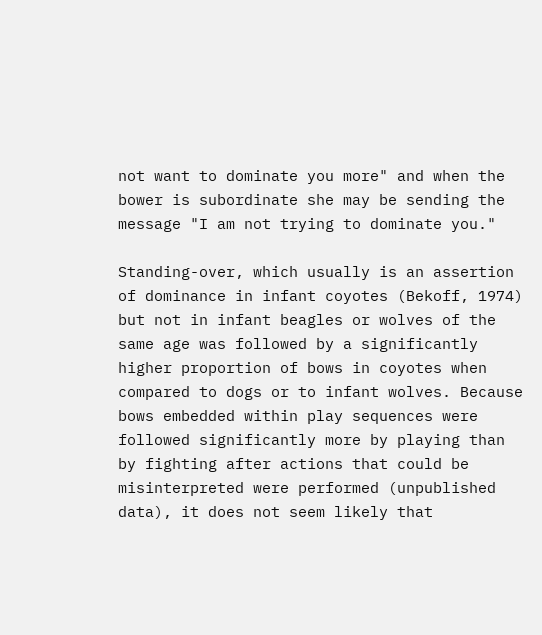not want to dominate you more" and when the bower is subordinate she may be sending the message "I am not trying to dominate you."

Standing-over, which usually is an assertion of dominance in infant coyotes (Bekoff, 1974) but not in infant beagles or wolves of the same age was followed by a significantly higher proportion of bows in coyotes when compared to dogs or to infant wolves. Because bows embedded within play sequences were followed significantly more by playing than by fighting after actions that could be misinterpreted were performed (unpublished data), it does not seem likely that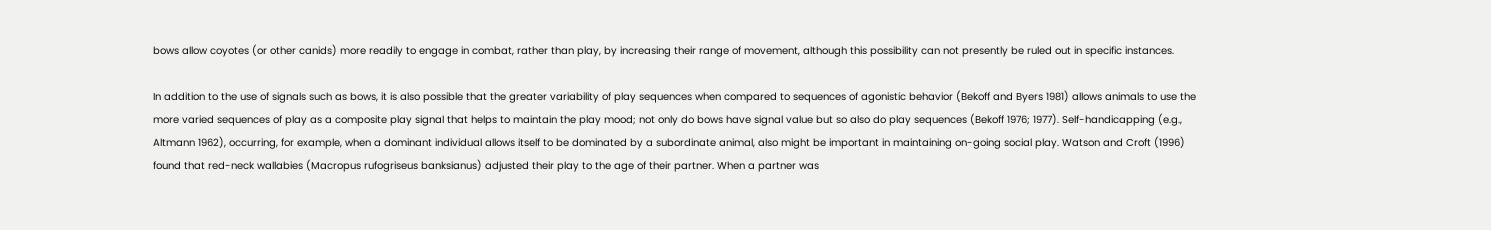bows allow coyotes (or other canids) more readily to engage in combat, rather than play, by increasing their range of movement, although this possibility can not presently be ruled out in specific instances.

In addition to the use of signals such as bows, it is also possible that the greater variability of play sequences when compared to sequences of agonistic behavior (Bekoff and Byers 1981) allows animals to use the more varied sequences of play as a composite play signal that helps to maintain the play mood; not only do bows have signal value but so also do play sequences (Bekoff 1976; 1977). Self-handicapping (e.g., Altmann 1962), occurring, for example, when a dominant individual allows itself to be dominated by a subordinate animal, also might be important in maintaining on-going social play. Watson and Croft (1996) found that red-neck wallabies (Macropus rufogriseus banksianus) adjusted their play to the age of their partner. When a partner was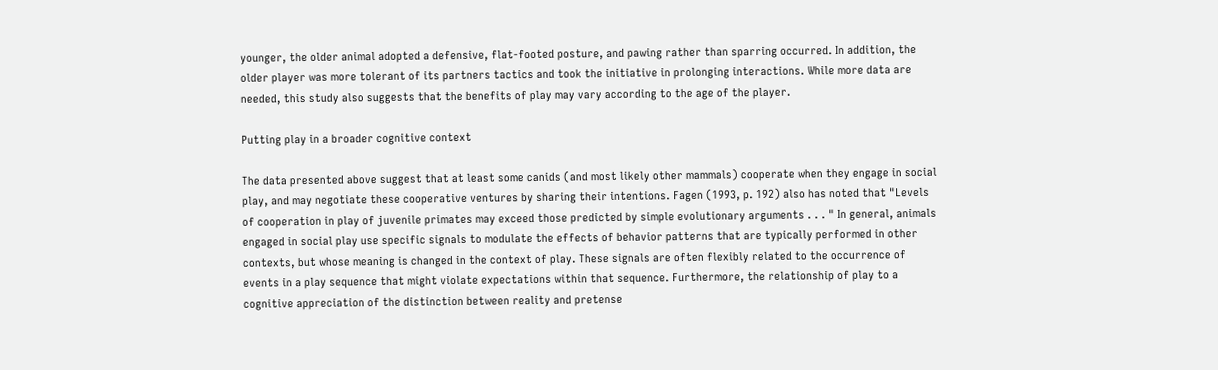younger, the older animal adopted a defensive, flat-footed posture, and pawing rather than sparring occurred. In addition, the older player was more tolerant of its partners tactics and took the initiative in prolonging interactions. While more data are needed, this study also suggests that the benefits of play may vary according to the age of the player.

Putting play in a broader cognitive context

The data presented above suggest that at least some canids (and most likely other mammals) cooperate when they engage in social play, and may negotiate these cooperative ventures by sharing their intentions. Fagen (1993, p. 192) also has noted that "Levels of cooperation in play of juvenile primates may exceed those predicted by simple evolutionary arguments . . . " In general, animals engaged in social play use specific signals to modulate the effects of behavior patterns that are typically performed in other contexts, but whose meaning is changed in the context of play. These signals are often flexibly related to the occurrence of events in a play sequence that might violate expectations within that sequence. Furthermore, the relationship of play to a cognitive appreciation of the distinction between reality and pretense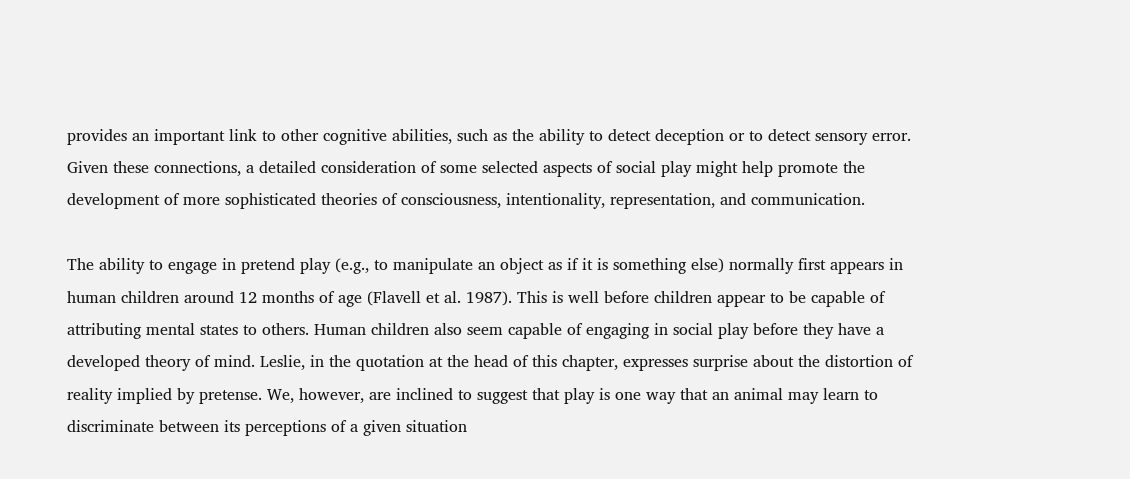provides an important link to other cognitive abilities, such as the ability to detect deception or to detect sensory error. Given these connections, a detailed consideration of some selected aspects of social play might help promote the development of more sophisticated theories of consciousness, intentionality, representation, and communication.

The ability to engage in pretend play (e.g., to manipulate an object as if it is something else) normally first appears in human children around 12 months of age (Flavell et al. 1987). This is well before children appear to be capable of attributing mental states to others. Human children also seem capable of engaging in social play before they have a developed theory of mind. Leslie, in the quotation at the head of this chapter, expresses surprise about the distortion of reality implied by pretense. We, however, are inclined to suggest that play is one way that an animal may learn to discriminate between its perceptions of a given situation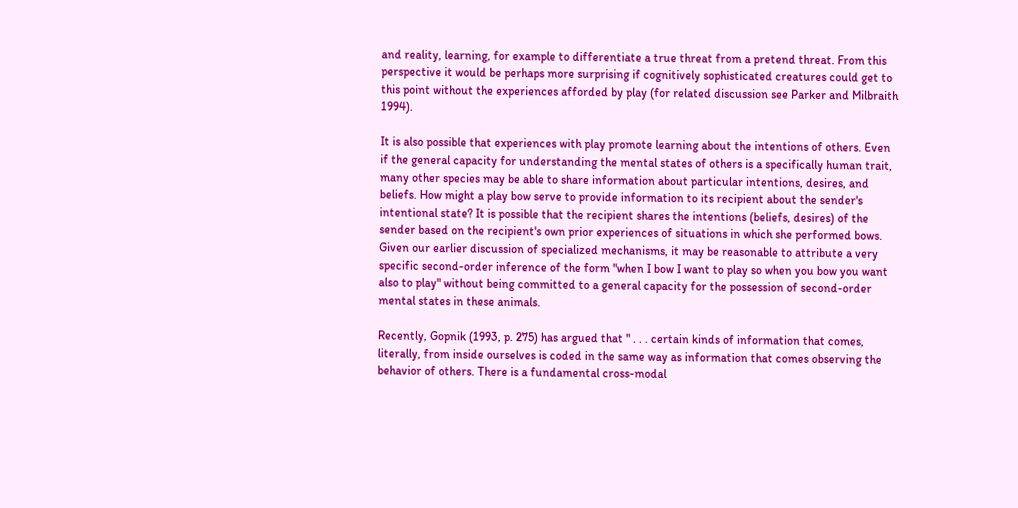and reality, learning, for example to differentiate a true threat from a pretend threat. From this perspective it would be perhaps more surprising if cognitively sophisticated creatures could get to this point without the experiences afforded by play (for related discussion see Parker and Milbraith 1994).

It is also possible that experiences with play promote learning about the intentions of others. Even if the general capacity for understanding the mental states of others is a specifically human trait, many other species may be able to share information about particular intentions, desires, and beliefs. How might a play bow serve to provide information to its recipient about the sender's intentional state? It is possible that the recipient shares the intentions (beliefs, desires) of the sender based on the recipient's own prior experiences of situations in which she performed bows. Given our earlier discussion of specialized mechanisms, it may be reasonable to attribute a very specific second-order inference of the form "when I bow I want to play so when you bow you want also to play" without being committed to a general capacity for the possession of second-order mental states in these animals.

Recently, Gopnik (1993, p. 275) has argued that " . . . certain kinds of information that comes, literally, from inside ourselves is coded in the same way as information that comes observing the behavior of others. There is a fundamental cross-modal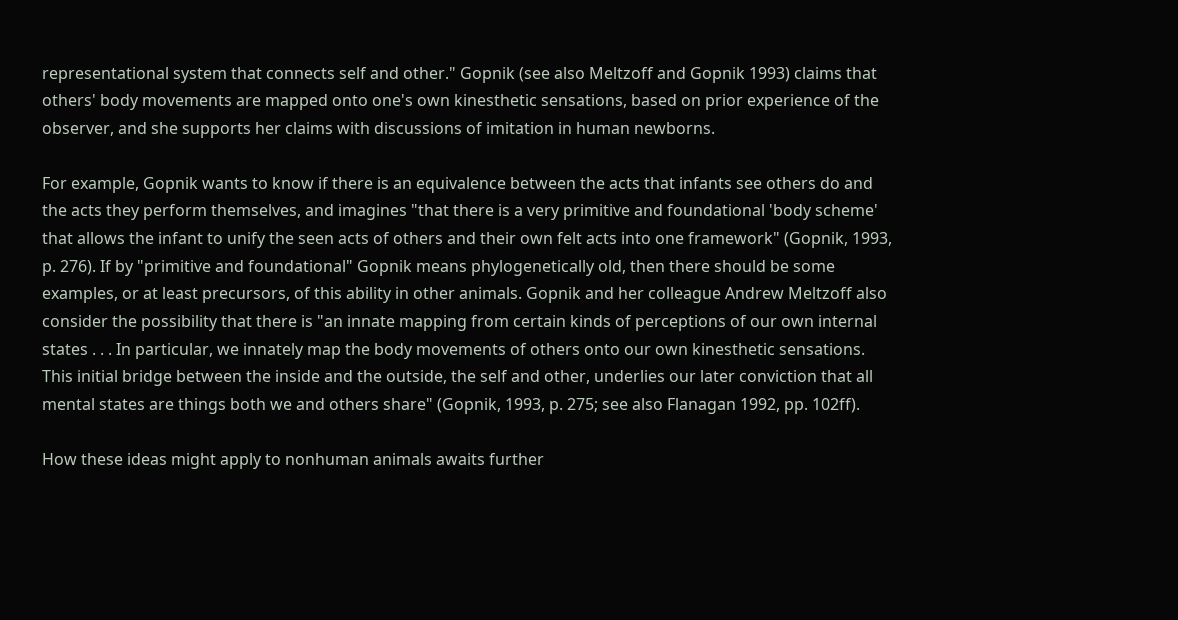representational system that connects self and other." Gopnik (see also Meltzoff and Gopnik 1993) claims that others' body movements are mapped onto one's own kinesthetic sensations, based on prior experience of the observer, and she supports her claims with discussions of imitation in human newborns.

For example, Gopnik wants to know if there is an equivalence between the acts that infants see others do and the acts they perform themselves, and imagines "that there is a very primitive and foundational 'body scheme' that allows the infant to unify the seen acts of others and their own felt acts into one framework" (Gopnik, 1993, p. 276). If by "primitive and foundational" Gopnik means phylogenetically old, then there should be some examples, or at least precursors, of this ability in other animals. Gopnik and her colleague Andrew Meltzoff also consider the possibility that there is "an innate mapping from certain kinds of perceptions of our own internal states . . . In particular, we innately map the body movements of others onto our own kinesthetic sensations. This initial bridge between the inside and the outside, the self and other, underlies our later conviction that all mental states are things both we and others share" (Gopnik, 1993, p. 275; see also Flanagan 1992, pp. 102ff).

How these ideas might apply to nonhuman animals awaits further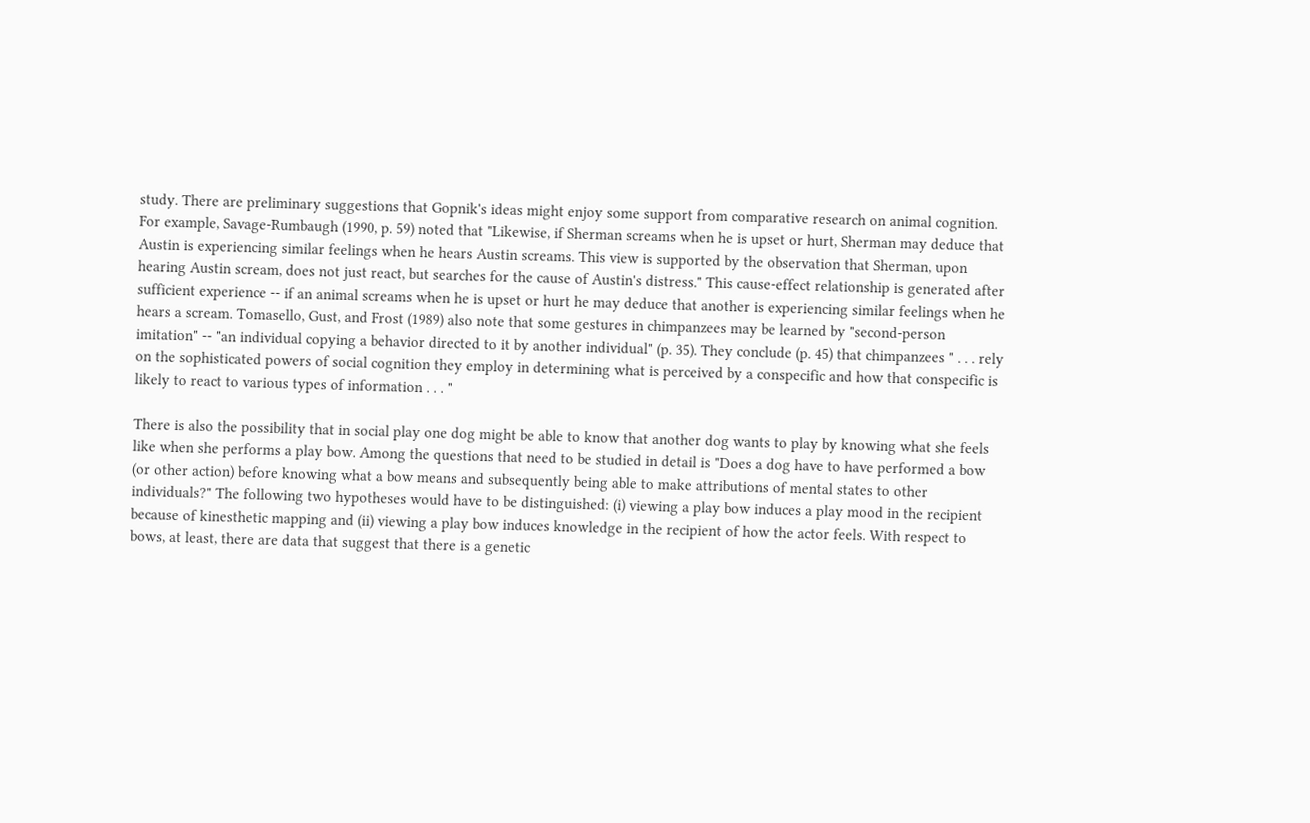study. There are preliminary suggestions that Gopnik's ideas might enjoy some support from comparative research on animal cognition. For example, Savage-Rumbaugh (1990, p. 59) noted that "Likewise, if Sherman screams when he is upset or hurt, Sherman may deduce that Austin is experiencing similar feelings when he hears Austin screams. This view is supported by the observation that Sherman, upon hearing Austin scream, does not just react, but searches for the cause of Austin's distress." This cause-effect relationship is generated after sufficient experience -- if an animal screams when he is upset or hurt he may deduce that another is experiencing similar feelings when he hears a scream. Tomasello, Gust, and Frost (1989) also note that some gestures in chimpanzees may be learned by "second-person imitation" -- "an individual copying a behavior directed to it by another individual" (p. 35). They conclude (p. 45) that chimpanzees " . . . rely on the sophisticated powers of social cognition they employ in determining what is perceived by a conspecific and how that conspecific is likely to react to various types of information . . . "

There is also the possibility that in social play one dog might be able to know that another dog wants to play by knowing what she feels like when she performs a play bow. Among the questions that need to be studied in detail is "Does a dog have to have performed a bow (or other action) before knowing what a bow means and subsequently being able to make attributions of mental states to other individuals?" The following two hypotheses would have to be distinguished: (i) viewing a play bow induces a play mood in the recipient because of kinesthetic mapping and (ii) viewing a play bow induces knowledge in the recipient of how the actor feels. With respect to bows, at least, there are data that suggest that there is a genetic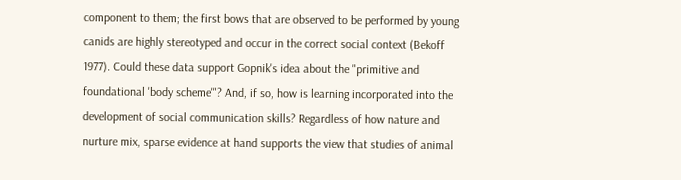component to them; the first bows that are observed to be performed by young canids are highly stereotyped and occur in the correct social context (Bekoff 1977). Could these data support Gopnik's idea about the "primitive and foundational 'body scheme'"? And, if so, how is learning incorporated into the development of social communication skills? Regardless of how nature and nurture mix, sparse evidence at hand supports the view that studies of animal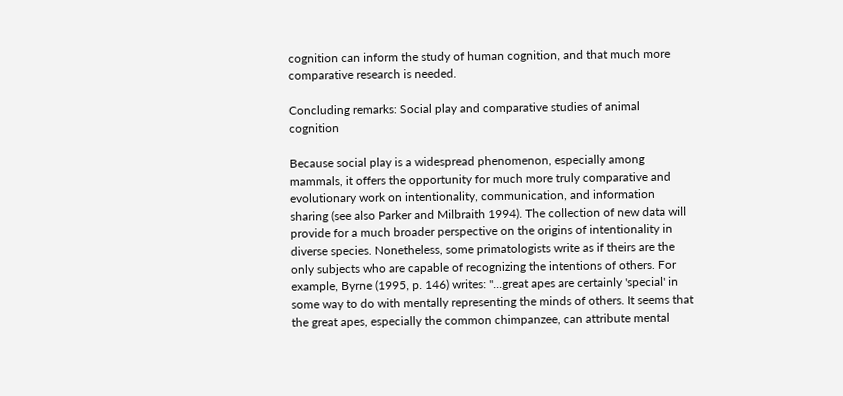cognition can inform the study of human cognition, and that much more comparative research is needed.

Concluding remarks: Social play and comparative studies of animal cognition

Because social play is a widespread phenomenon, especially among mammals, it offers the opportunity for much more truly comparative and evolutionary work on intentionality, communication, and information sharing (see also Parker and Milbraith 1994). The collection of new data will provide for a much broader perspective on the origins of intentionality in diverse species. Nonetheless, some primatologists write as if theirs are the only subjects who are capable of recognizing the intentions of others. For example, Byrne (1995, p. 146) writes: "...great apes are certainly 'special' in some way to do with mentally representing the minds of others. It seems that the great apes, especially the common chimpanzee, can attribute mental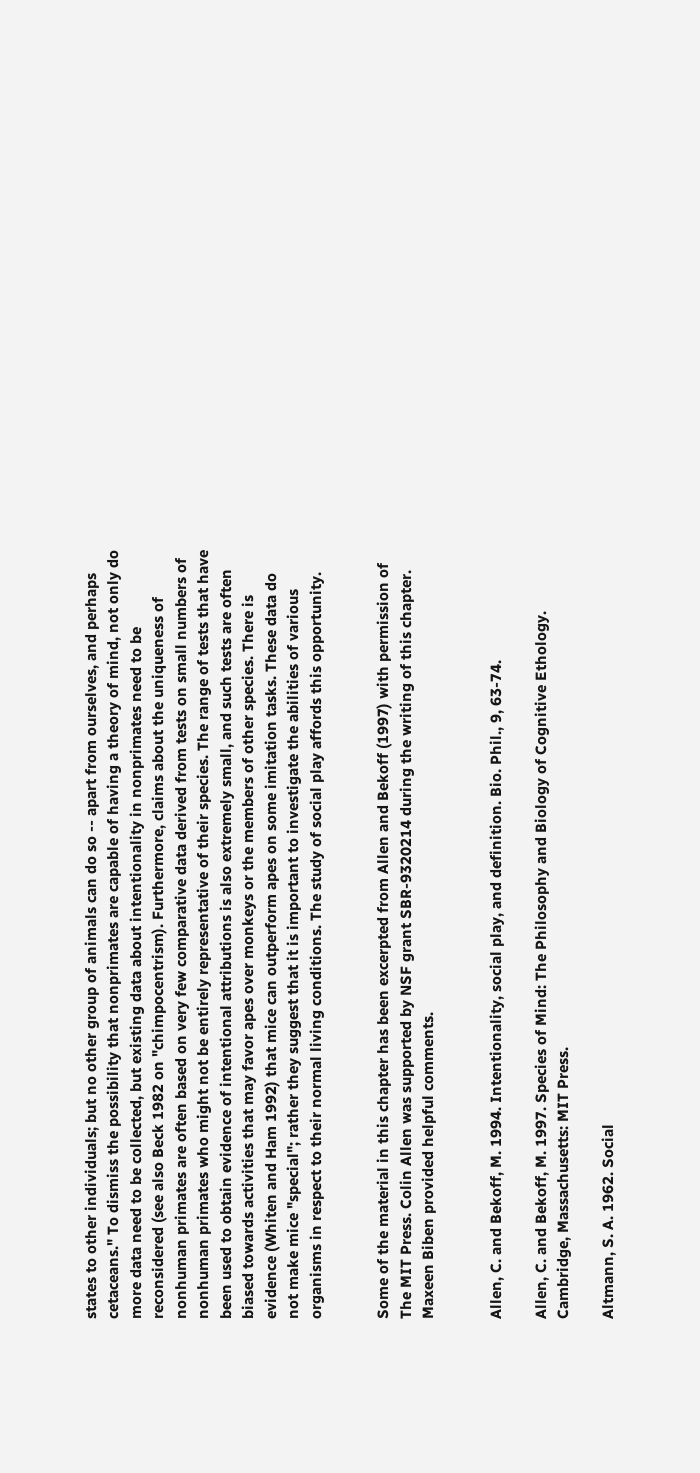states to other individuals; but no other group of animals can do so -- apart from ourselves, and perhaps cetaceans." To dismiss the possibility that nonprimates are capable of having a theory of mind, not only do more data need to be collected, but existing data about intentionality in nonprimates need to be reconsidered (see also Beck 1982 on "chimpocentrism). Furthermore, claims about the uniqueness of nonhuman primates are often based on very few comparative data derived from tests on small numbers of nonhuman primates who might not be entirely representative of their species. The range of tests that have been used to obtain evidence of intentional attributions is also extremely small, and such tests are often biased towards activities that may favor apes over monkeys or the members of other species. There is evidence (Whiten and Ham 1992) that mice can outperform apes on some imitation tasks. These data do not make mice "special"; rather they suggest that it is important to investigate the abilities of various organisms in respect to their normal living conditions. The study of social play affords this opportunity.


Some of the material in this chapter has been excerpted from Allen and Bekoff (1997) with permission of The MIT Press. Colin Allen was supported by NSF grant SBR-9320214 during the writing of this chapter. Maxeen Biben provided helpful comments.


Allen, C. and Bekoff, M. 1994. Intentionality, social play, and definition. Bio. Phil., 9, 63-74.

Allen, C. and Bekoff, M. 1997. Species of Mind: The Philosophy and Biology of Cognitive Ethology. Cambridge, Massachusetts: MIT Press.

Altmann, S. A. 1962. Social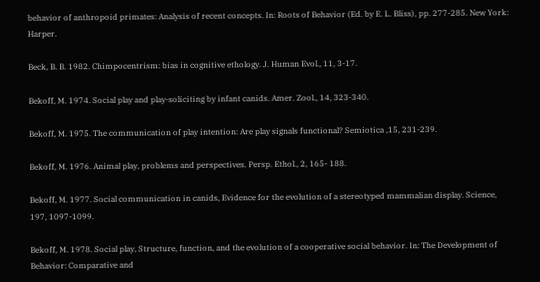behavior of anthropoid primates: Analysis of recent concepts. In: Roots of Behavior (Ed. by E. L. Bliss), pp. 277-285. New York: Harper.

Beck, B. B. 1982. Chimpocentrism: bias in cognitive ethology. J. Human Evol., 11, 3-17.

Bekoff, M. 1974. Social play and play-soliciting by infant canids. Amer. Zool., 14, 323-340.

Bekoff, M. 1975. The communication of play intention: Are play signals functional? Semiotica ,15, 231-239.

Bekoff, M. 1976. Animal play, problems and perspectives. Persp. Ethol., 2, 165- 188.

Bekoff, M. 1977. Social communication in canids, Evidence for the evolution of a stereotyped mammalian display. Science, 197, 1097-1099.

Bekoff, M. 1978. Social play, Structure, function, and the evolution of a cooperative social behavior. In: The Development of Behavior: Comparative and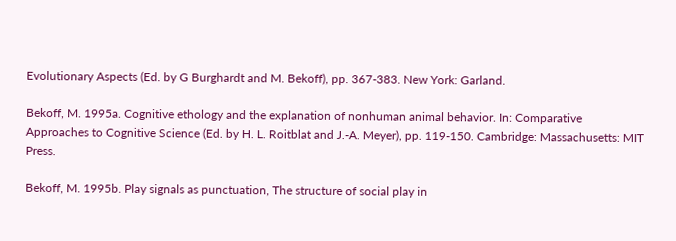Evolutionary Aspects (Ed. by G Burghardt and M. Bekoff), pp. 367-383. New York: Garland.

Bekoff, M. 1995a. Cognitive ethology and the explanation of nonhuman animal behavior. In: Comparative Approaches to Cognitive Science (Ed. by H. L. Roitblat and J.-A. Meyer), pp. 119-150. Cambridge: Massachusetts: MIT Press.

Bekoff, M. 1995b. Play signals as punctuation, The structure of social play in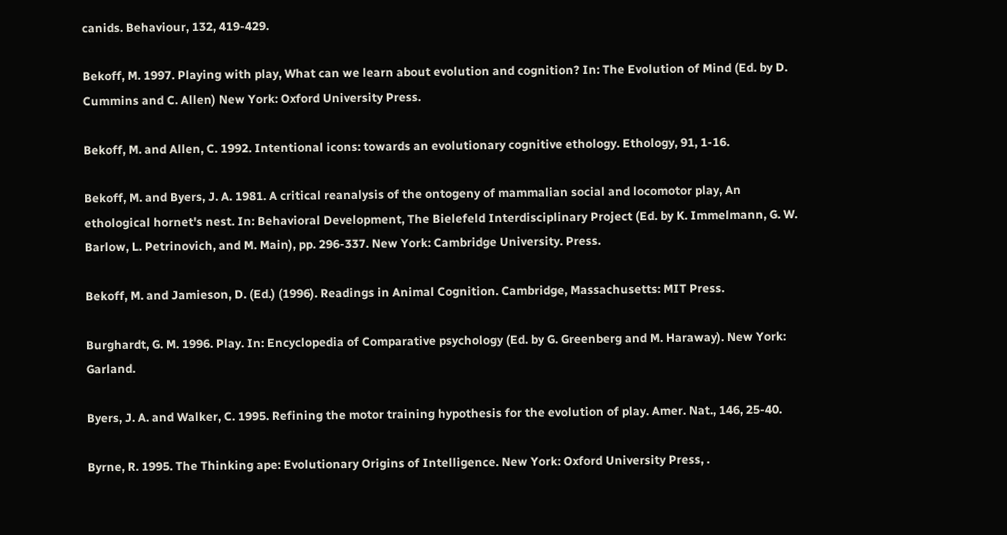canids. Behaviour, 132, 419-429.

Bekoff, M. 1997. Playing with play, What can we learn about evolution and cognition? In: The Evolution of Mind (Ed. by D. Cummins and C. Allen) New York: Oxford University Press.

Bekoff, M. and Allen, C. 1992. Intentional icons: towards an evolutionary cognitive ethology. Ethology, 91, 1-16.

Bekoff, M. and Byers, J. A. 1981. A critical reanalysis of the ontogeny of mammalian social and locomotor play, An ethological hornet's nest. In: Behavioral Development, The Bielefeld Interdisciplinary Project (Ed. by K. Immelmann, G. W. Barlow, L. Petrinovich, and M. Main), pp. 296-337. New York: Cambridge University. Press.

Bekoff, M. and Jamieson, D. (Ed.) (1996). Readings in Animal Cognition. Cambridge, Massachusetts: MIT Press.

Burghardt, G. M. 1996. Play. In: Encyclopedia of Comparative psychology (Ed. by G. Greenberg and M. Haraway). New York: Garland.

Byers, J. A. and Walker, C. 1995. Refining the motor training hypothesis for the evolution of play. Amer. Nat., 146, 25-40.

Byrne, R. 1995. The Thinking ape: Evolutionary Origins of Intelligence. New York: Oxford University Press, .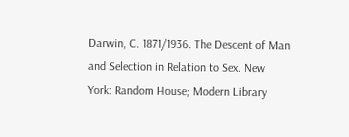Darwin, C. 1871/1936. The Descent of Man and Selection in Relation to Sex. New York: Random House; Modern Library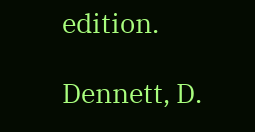edition.

Dennett, D.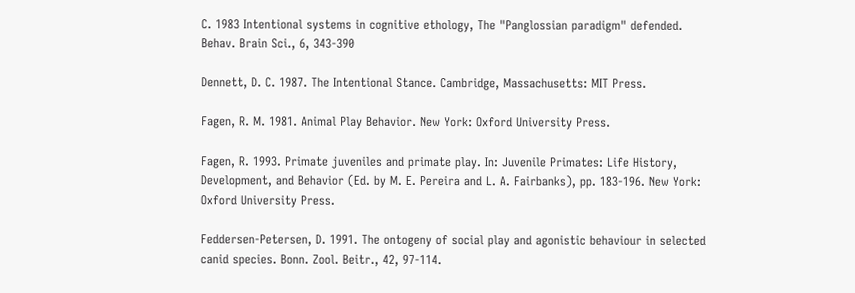C. 1983 Intentional systems in cognitive ethology, The "Panglossian paradigm" defended. Behav. Brain Sci., 6, 343-390

Dennett, D. C. 1987. The Intentional Stance. Cambridge, Massachusetts: MIT Press.

Fagen, R. M. 1981. Animal Play Behavior. New York: Oxford University Press.

Fagen, R. 1993. Primate juveniles and primate play. In: Juvenile Primates: Life History, Development, and Behavior (Ed. by M. E. Pereira and L. A. Fairbanks), pp. 183-196. New York: Oxford University Press.

Feddersen-Petersen, D. 1991. The ontogeny of social play and agonistic behaviour in selected canid species. Bonn. Zool. Beitr., 42, 97-114.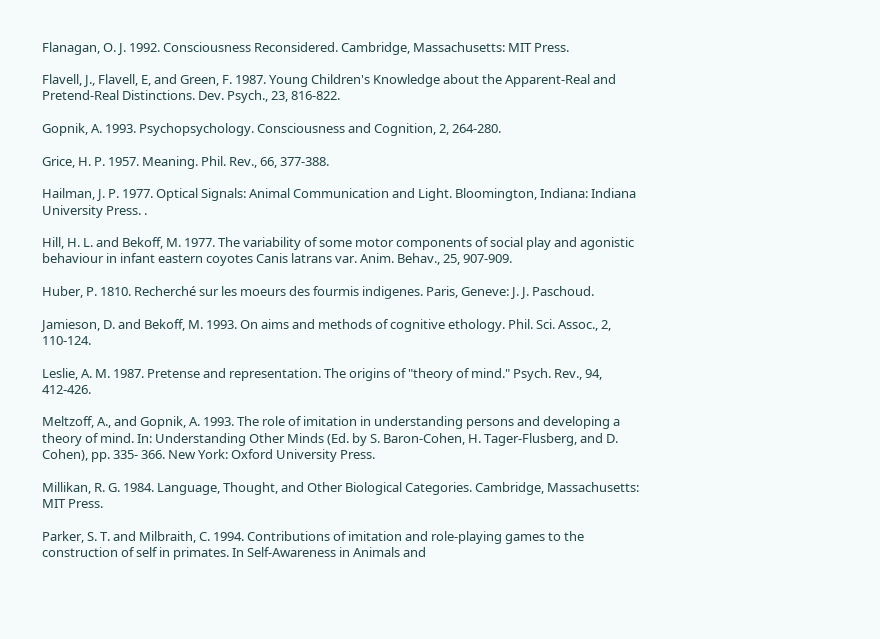Flanagan, O. J. 1992. Consciousness Reconsidered. Cambridge, Massachusetts: MIT Press.

Flavell, J., Flavell, E, and Green, F. 1987. Young Children's Knowledge about the Apparent-Real and Pretend-Real Distinctions. Dev. Psych., 23, 816-822.

Gopnik, A. 1993. Psychopsychology. Consciousness and Cognition, 2, 264-280.

Grice, H. P. 1957. Meaning. Phil. Rev., 66, 377-388.

Hailman, J. P. 1977. Optical Signals: Animal Communication and Light. Bloomington, Indiana: Indiana University Press. .

Hill, H. L. and Bekoff, M. 1977. The variability of some motor components of social play and agonistic behaviour in infant eastern coyotes Canis latrans var. Anim. Behav., 25, 907-909.

Huber, P. 1810. Recherché sur les moeurs des fourmis indigenes. Paris, Geneve: J. J. Paschoud.

Jamieson, D. and Bekoff, M. 1993. On aims and methods of cognitive ethology. Phil. Sci. Assoc., 2, 110-124.

Leslie, A. M. 1987. Pretense and representation. The origins of "theory of mind." Psych. Rev., 94, 412-426.

Meltzoff, A., and Gopnik, A. 1993. The role of imitation in understanding persons and developing a theory of mind. In: Understanding Other Minds (Ed. by S. Baron-Cohen, H. Tager-Flusberg, and D. Cohen), pp. 335- 366. New York: Oxford University Press.

Millikan, R. G. 1984. Language, Thought, and Other Biological Categories. Cambridge, Massachusetts: MIT Press.

Parker, S. T. and Milbraith, C. 1994. Contributions of imitation and role-playing games to the construction of self in primates. In Self-Awareness in Animals and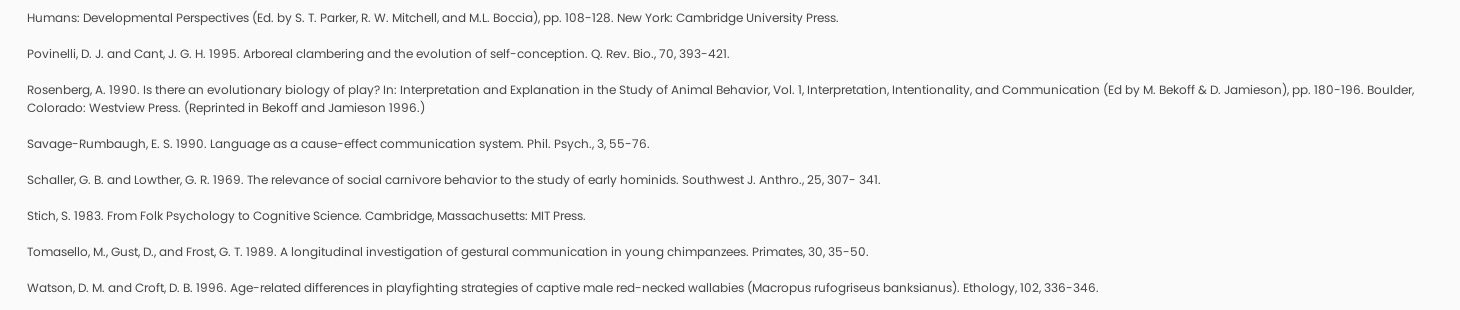Humans: Developmental Perspectives (Ed. by S. T. Parker, R. W. Mitchell, and M.L. Boccia), pp. 108-128. New York: Cambridge University Press.

Povinelli, D. J. and Cant, J. G. H. 1995. Arboreal clambering and the evolution of self-conception. Q. Rev. Bio., 70, 393-421.

Rosenberg, A. 1990. Is there an evolutionary biology of play? In: Interpretation and Explanation in the Study of Animal Behavior, Vol. 1, Interpretation, Intentionality, and Communication (Ed by M. Bekoff & D. Jamieson), pp. 180-196. Boulder, Colorado: Westview Press. (Reprinted in Bekoff and Jamieson 1996.)

Savage-Rumbaugh, E. S. 1990. Language as a cause-effect communication system. Phil. Psych., 3, 55-76.

Schaller, G. B. and Lowther, G. R. 1969. The relevance of social carnivore behavior to the study of early hominids. Southwest J. Anthro., 25, 307- 341.

Stich, S. 1983. From Folk Psychology to Cognitive Science. Cambridge, Massachusetts: MIT Press.

Tomasello, M., Gust, D., and Frost, G. T. 1989. A longitudinal investigation of gestural communication in young chimpanzees. Primates, 30, 35-50.

Watson, D. M. and Croft, D. B. 1996. Age-related differences in playfighting strategies of captive male red-necked wallabies (Macropus rufogriseus banksianus). Ethology, 102, 336-346.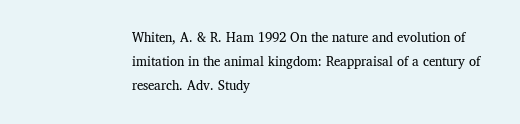Whiten, A. & R. Ham 1992 On the nature and evolution of imitation in the animal kingdom: Reappraisal of a century of research. Adv. Study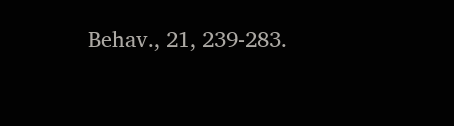Behav., 21, 239-283.